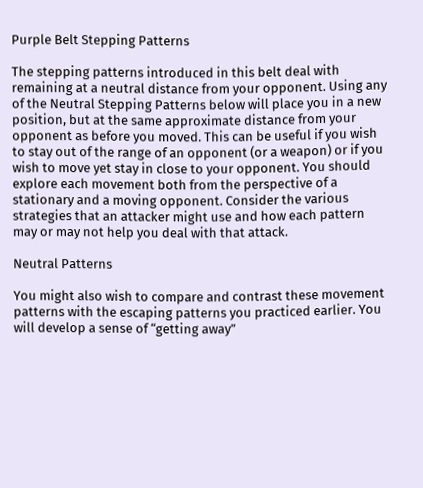Purple Belt Stepping Patterns

The stepping patterns introduced in this belt deal with remaining at a neutral distance from your opponent. Using any of the Neutral Stepping Patterns below will place you in a new position, but at the same approximate distance from your opponent as before you moved. This can be useful if you wish to stay out of the range of an opponent (or a weapon) or if you wish to move yet stay in close to your opponent. You should explore each movement both from the perspective of a stationary and a moving opponent. Consider the various strategies that an attacker might use and how each pattern may or may not help you deal with that attack.

Neutral Patterns

You might also wish to compare and contrast these movement patterns with the escaping patterns you practiced earlier. You will develop a sense of “getting away”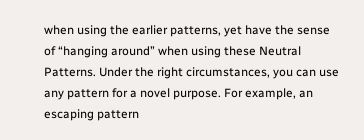when using the earlier patterns, yet have the sense of “hanging around” when using these Neutral Patterns. Under the right circumstances, you can use any pattern for a novel purpose. For example, an escaping pattern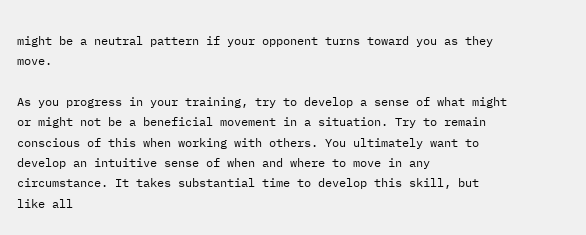might be a neutral pattern if your opponent turns toward you as they move.

As you progress in your training, try to develop a sense of what might or might not be a beneficial movement in a situation. Try to remain conscious of this when working with others. You ultimately want to develop an intuitive sense of when and where to move in any circumstance. It takes substantial time to develop this skill, but like all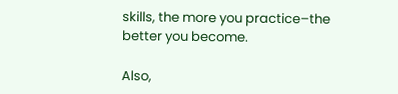skills, the more you practice–the better you become.

Also,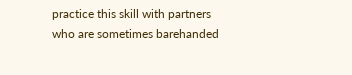practice this skill with partners who are sometimes barehanded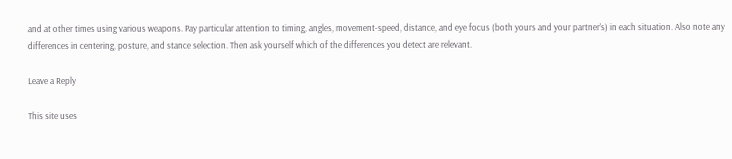and at other times using various weapons. Pay particular attention to timing, angles, movement-speed, distance, and eye focus (both yours and your partner’s) in each situation. Also note any differences in centering, posture, and stance selection. Then ask yourself which of the differences you detect are relevant.

Leave a Reply

This site uses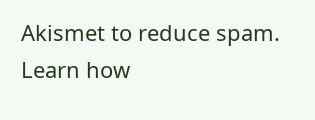Akismet to reduce spam. Learn how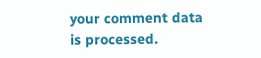your comment data is processed.